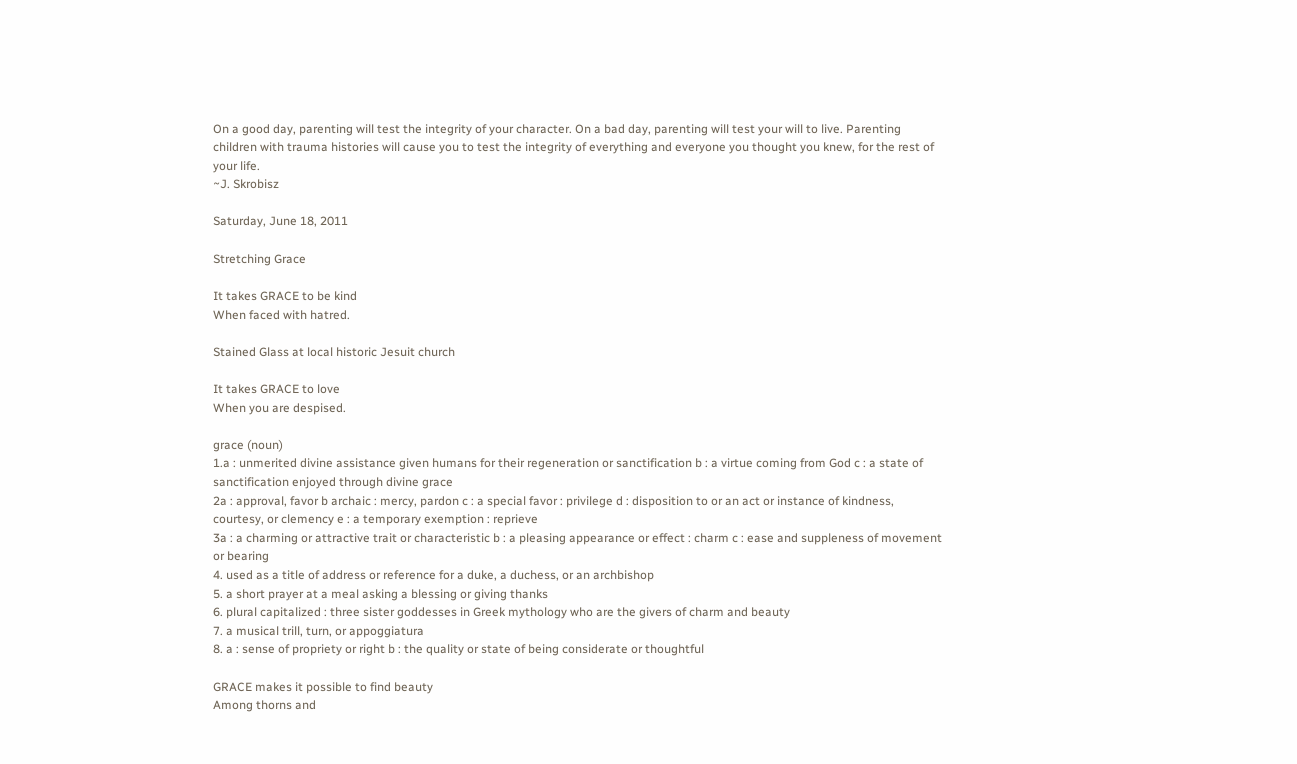On a good day, parenting will test the integrity of your character. On a bad day, parenting will test your will to live. Parenting children with trauma histories will cause you to test the integrity of everything and everyone you thought you knew, for the rest of your life.
~J. Skrobisz

Saturday, June 18, 2011

Stretching Grace

It takes GRACE to be kind
When faced with hatred.

Stained Glass at local historic Jesuit church

It takes GRACE to love
When you are despised.

grace (noun)
1.a : unmerited divine assistance given humans for their regeneration or sanctification b : a virtue coming from God c : a state of sanctification enjoyed through divine grace
2a : approval, favor b archaic : mercy, pardon c : a special favor : privilege d : disposition to or an act or instance of kindness, courtesy, or clemency e : a temporary exemption : reprieve
3a : a charming or attractive trait or characteristic b : a pleasing appearance or effect : charm c : ease and suppleness of movement or bearing
4. used as a title of address or reference for a duke, a duchess, or an archbishop
5. a short prayer at a meal asking a blessing or giving thanks
6. plural capitalized : three sister goddesses in Greek mythology who are the givers of charm and beauty
7. a musical trill, turn, or appoggiatura
8. a : sense of propriety or right b : the quality or state of being considerate or thoughtful

GRACE makes it possible to find beauty
Among thorns and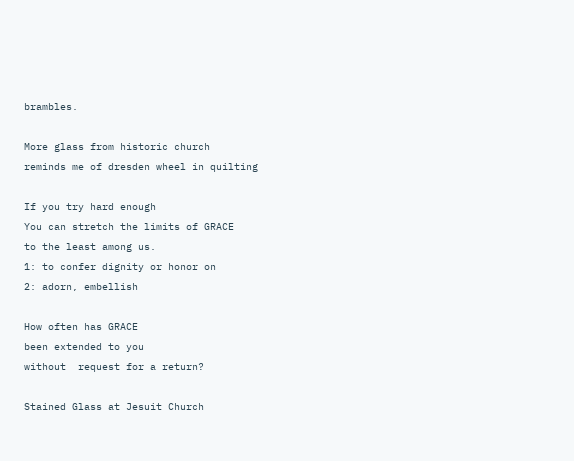brambles.

More glass from historic church
reminds me of dresden wheel in quilting

If you try hard enough
You can stretch the limits of GRACE
to the least among us.
1: to confer dignity or honor on
2: adorn, embellish

How often has GRACE
been extended to you
without  request for a return?

Stained Glass at Jesuit Church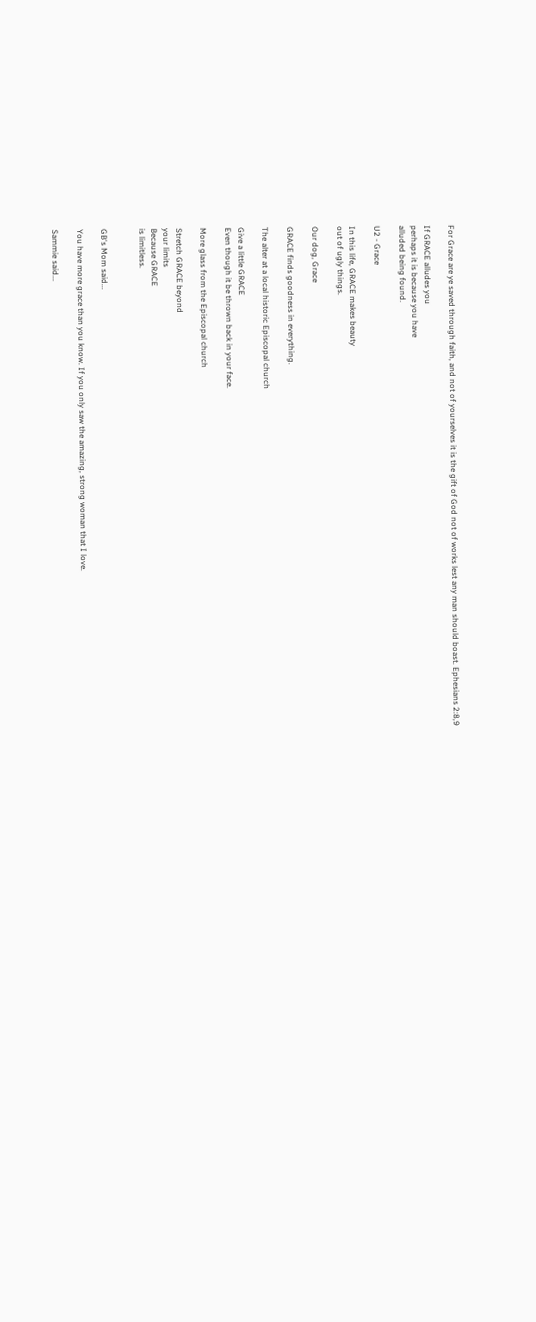For Grace are ye saved through faith, and not of yourselves it is the gift of God not of works lest any man should boast. Ephesians 2:8,9

If GRACE alludes you
perhaps it is because you have
alluded being found.

U2 - Grace

In this life, GRACE makes beauty
out of ugly things.

Our dog, Grace

GRACE finds goodness in everything.

The alter at a local historic Episcopal church

Give a little GRACE
Even though it be thrown back in your face.

More glass from the Episcopal church

Stretch GRACE beyond
your limits
Because GRACE
is limitless.


GB's Mom said...

You have more grace than you know. If you only saw the amazing, strong woman that I love.

Sammie said...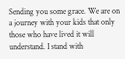Sending you some grace. We are on a journey with your kids that only those who have lived it will understand. I stand with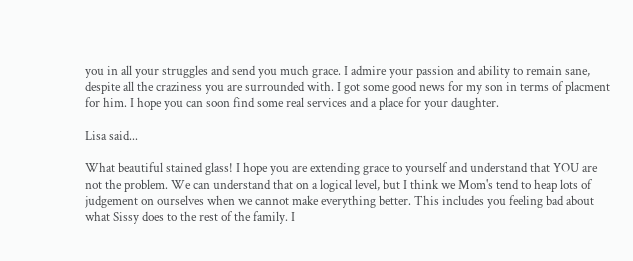you in all your struggles and send you much grace. I admire your passion and ability to remain sane, despite all the craziness you are surrounded with. I got some good news for my son in terms of placment for him. I hope you can soon find some real services and a place for your daughter.

Lisa said...

What beautiful stained glass! I hope you are extending grace to yourself and understand that YOU are not the problem. We can understand that on a logical level, but I think we Mom's tend to heap lots of judgement on ourselves when we cannot make everything better. This includes you feeling bad about what Sissy does to the rest of the family. I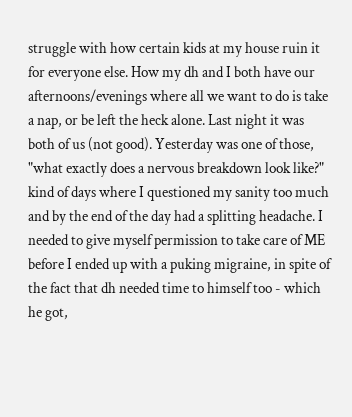struggle with how certain kids at my house ruin it for everyone else. How my dh and I both have our afternoons/evenings where all we want to do is take a nap, or be left the heck alone. Last night it was both of us (not good). Yesterday was one of those, "what exactly does a nervous breakdown look like?" kind of days where I questioned my sanity too much and by the end of the day had a splitting headache. I needed to give myself permission to take care of ME before I ended up with a puking migraine, in spite of the fact that dh needed time to himself too - which he got,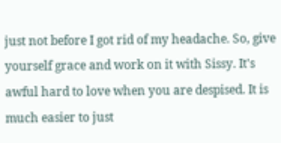just not before I got rid of my headache. So, give yourself grace and work on it with Sissy. It's awful hard to love when you are despised. It is much easier to just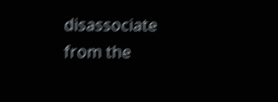disassociate from the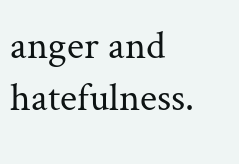anger and hatefulness.